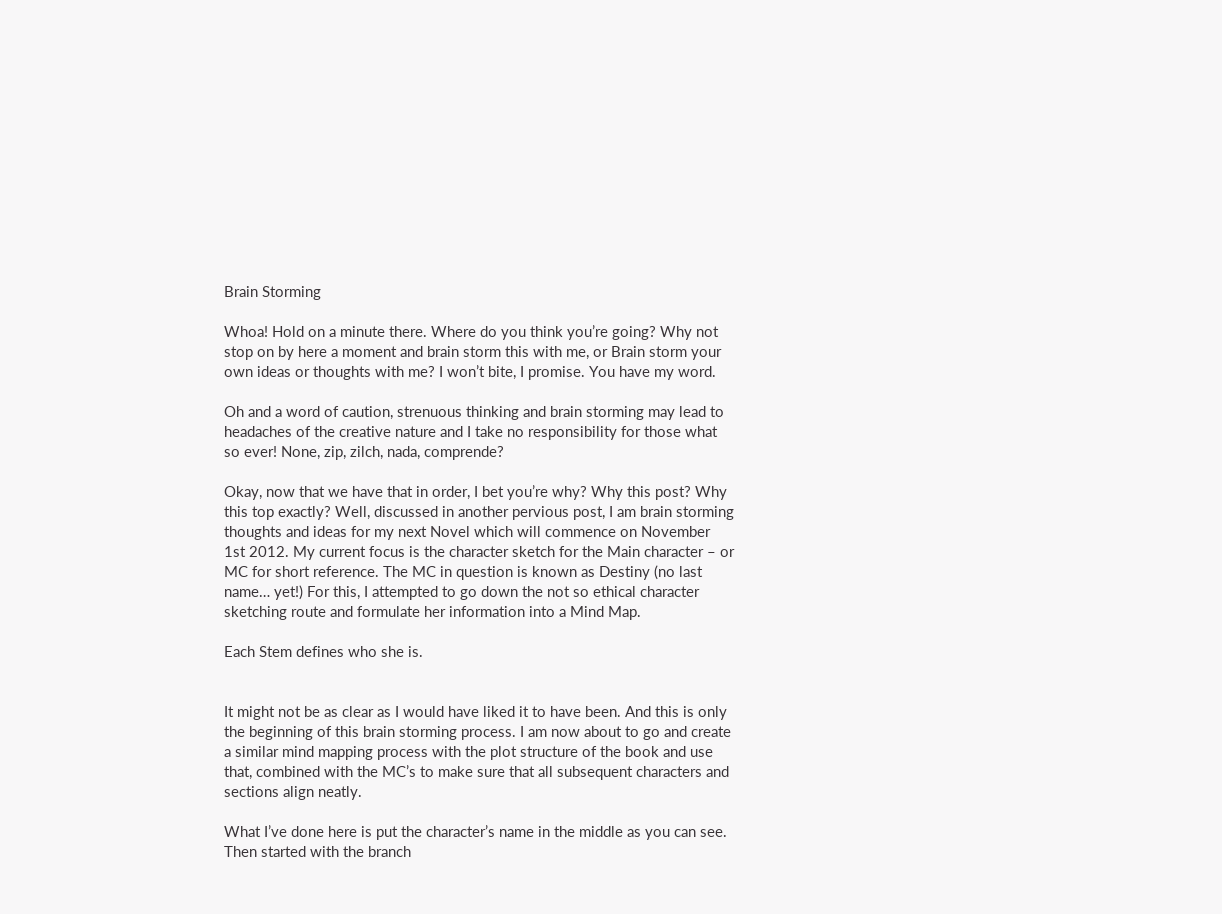Brain Storming

Whoa! Hold on a minute there. Where do you think you’re going? Why not stop on by here a moment and brain storm this with me, or Brain storm your own ideas or thoughts with me? I won’t bite, I promise. You have my word.

Oh and a word of caution, strenuous thinking and brain storming may lead to headaches of the creative nature and I take no responsibility for those what so ever! None, zip, zilch, nada, comprende?

Okay, now that we have that in order, I bet you’re why? Why this post? Why this top exactly? Well, discussed in another pervious post, I am brain storming thoughts and ideas for my next Novel which will commence on November 1st 2012. My current focus is the character sketch for the Main character – or MC for short reference. The MC in question is known as Destiny (no last name… yet!) For this, I attempted to go down the not so ethical character sketching route and formulate her information into a Mind Map.

Each Stem defines who she is.


It might not be as clear as I would have liked it to have been. And this is only the beginning of this brain storming process. I am now about to go and create a similar mind mapping process with the plot structure of the book and use that, combined with the MC’s to make sure that all subsequent characters and sections align neatly.

What I’ve done here is put the character’s name in the middle as you can see. Then started with the branch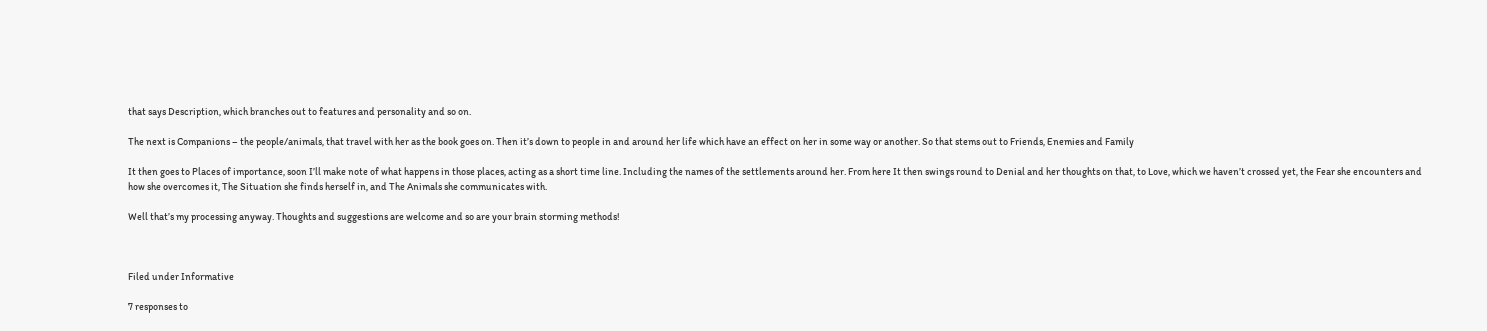that says Description, which branches out to features and personality and so on.

The next is Companions – the people/animals, that travel with her as the book goes on. Then it’s down to people in and around her life which have an effect on her in some way or another. So that stems out to Friends, Enemies and Family

It then goes to Places of importance, soon I’ll make note of what happens in those places, acting as a short time line. Including the names of the settlements around her. From here It then swings round to Denial and her thoughts on that, to Love, which we haven’t crossed yet, the Fear she encounters and how she overcomes it, The Situation she finds herself in, and The Animals she communicates with.

Well that’s my processing anyway. Thoughts and suggestions are welcome and so are your brain storming methods!



Filed under Informative

7 responses to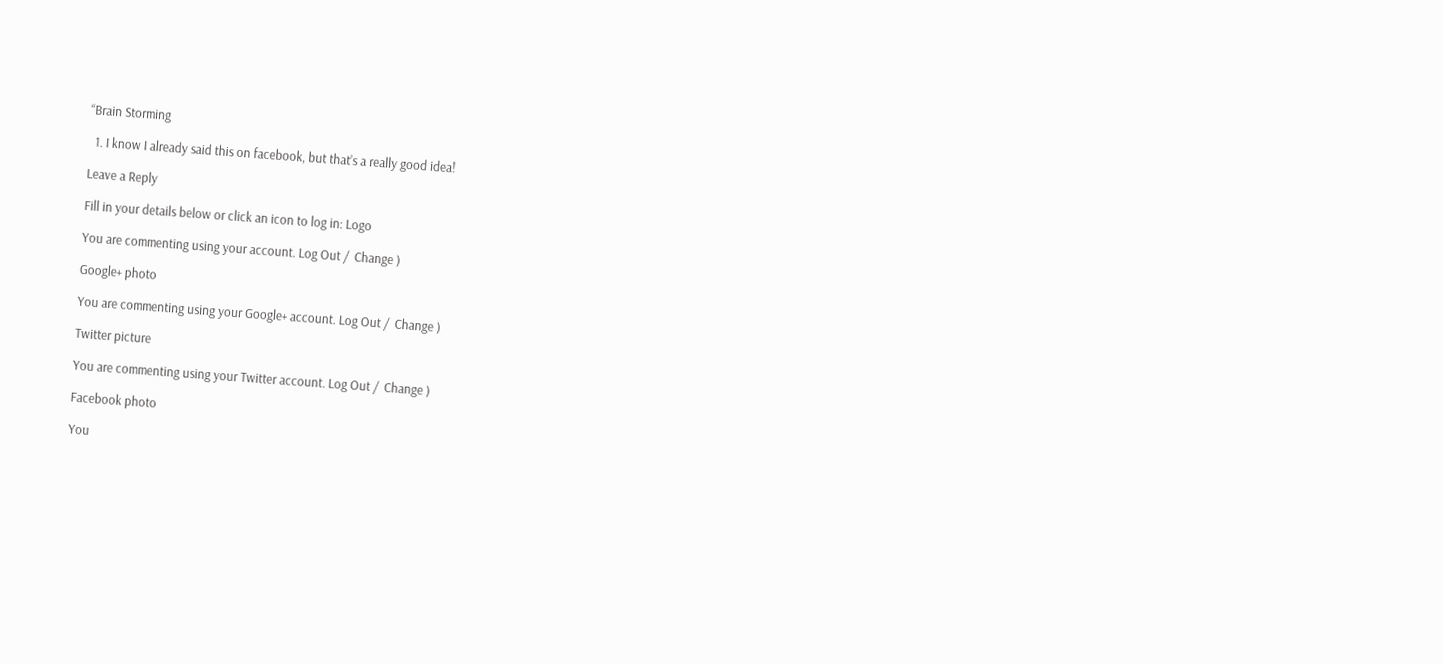“Brain Storming

  1. I know I already said this on facebook, but that’s a really good idea!

Leave a Reply

Fill in your details below or click an icon to log in: Logo

You are commenting using your account. Log Out /  Change )

Google+ photo

You are commenting using your Google+ account. Log Out /  Change )

Twitter picture

You are commenting using your Twitter account. Log Out /  Change )

Facebook photo

You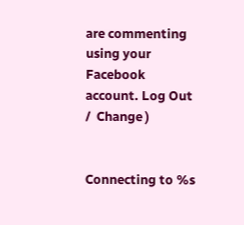are commenting using your Facebook account. Log Out /  Change )


Connecting to %s